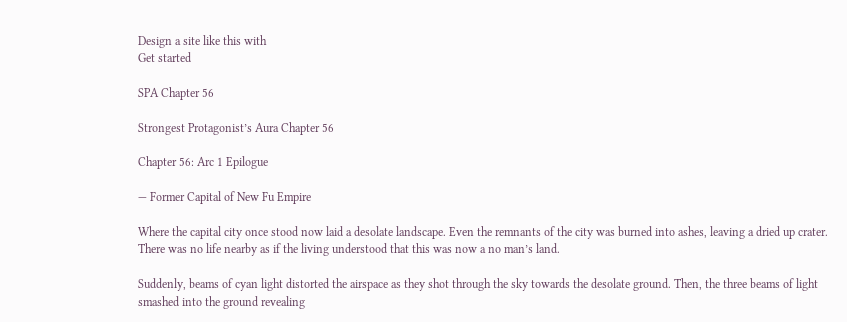Design a site like this with
Get started

SPA Chapter 56

Strongest Protagonist’s Aura Chapter 56

Chapter 56: Arc 1 Epilogue

— Former Capital of New Fu Empire

Where the capital city once stood now laid a desolate landscape. Even the remnants of the city was burned into ashes, leaving a dried up crater. There was no life nearby as if the living understood that this was now a no man’s land.

Suddenly, beams of cyan light distorted the airspace as they shot through the sky towards the desolate ground. Then, the three beams of light smashed into the ground revealing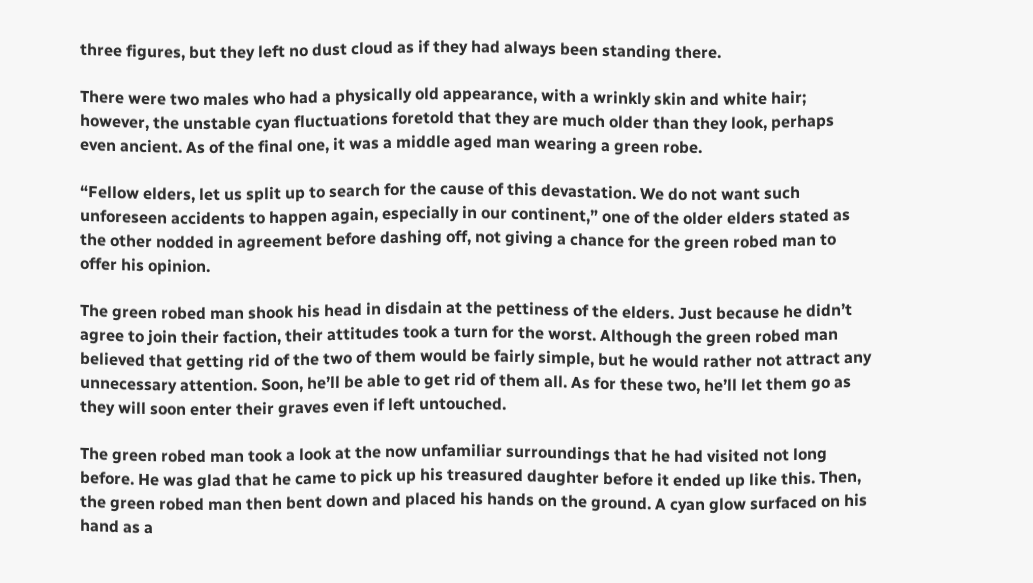three figures, but they left no dust cloud as if they had always been standing there.

There were two males who had a physically old appearance, with a wrinkly skin and white hair; however, the unstable cyan fluctuations foretold that they are much older than they look, perhaps even ancient. As of the final one, it was a middle aged man wearing a green robe.

“Fellow elders, let us split up to search for the cause of this devastation. We do not want such unforeseen accidents to happen again, especially in our continent,” one of the older elders stated as the other nodded in agreement before dashing off, not giving a chance for the green robed man to offer his opinion.

The green robed man shook his head in disdain at the pettiness of the elders. Just because he didn’t agree to join their faction, their attitudes took a turn for the worst. Although the green robed man believed that getting rid of the two of them would be fairly simple, but he would rather not attract any unnecessary attention. Soon, he’ll be able to get rid of them all. As for these two, he’ll let them go as they will soon enter their graves even if left untouched.

The green robed man took a look at the now unfamiliar surroundings that he had visited not long before. He was glad that he came to pick up his treasured daughter before it ended up like this. Then, the green robed man then bent down and placed his hands on the ground. A cyan glow surfaced on his hand as a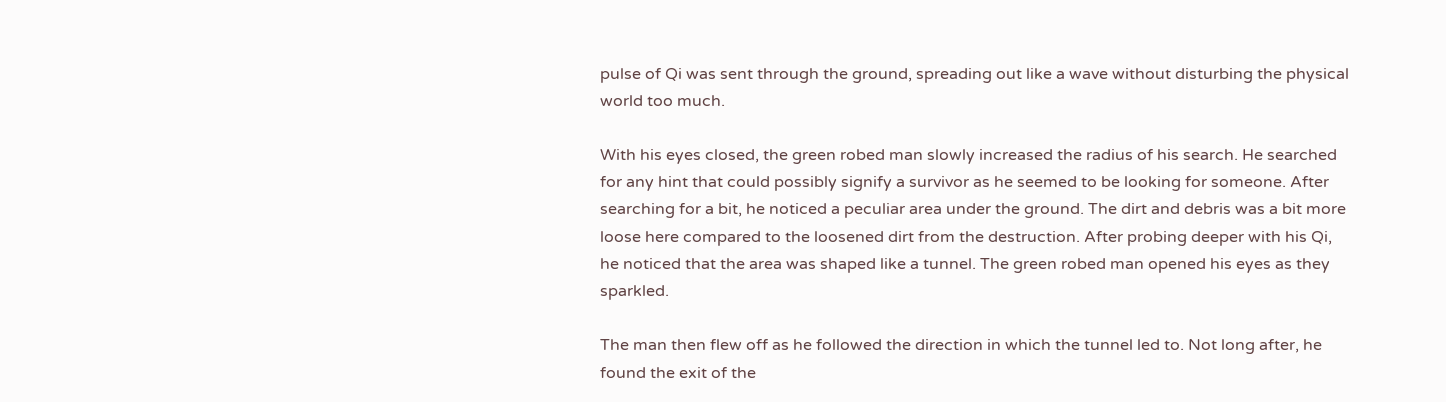pulse of Qi was sent through the ground, spreading out like a wave without disturbing the physical world too much.

With his eyes closed, the green robed man slowly increased the radius of his search. He searched for any hint that could possibly signify a survivor as he seemed to be looking for someone. After searching for a bit, he noticed a peculiar area under the ground. The dirt and debris was a bit more loose here compared to the loosened dirt from the destruction. After probing deeper with his Qi, he noticed that the area was shaped like a tunnel. The green robed man opened his eyes as they sparkled.

The man then flew off as he followed the direction in which the tunnel led to. Not long after, he found the exit of the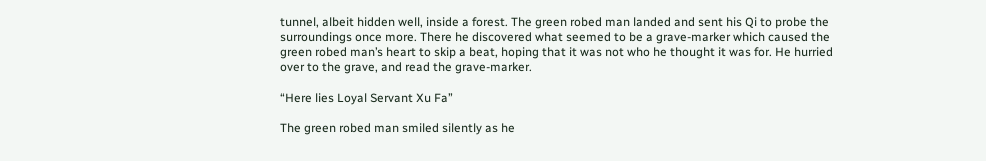tunnel, albeit hidden well, inside a forest. The green robed man landed and sent his Qi to probe the surroundings once more. There he discovered what seemed to be a grave-marker which caused the green robed man’s heart to skip a beat, hoping that it was not who he thought it was for. He hurried over to the grave, and read the grave-marker.

“Here lies Loyal Servant Xu Fa”

The green robed man smiled silently as he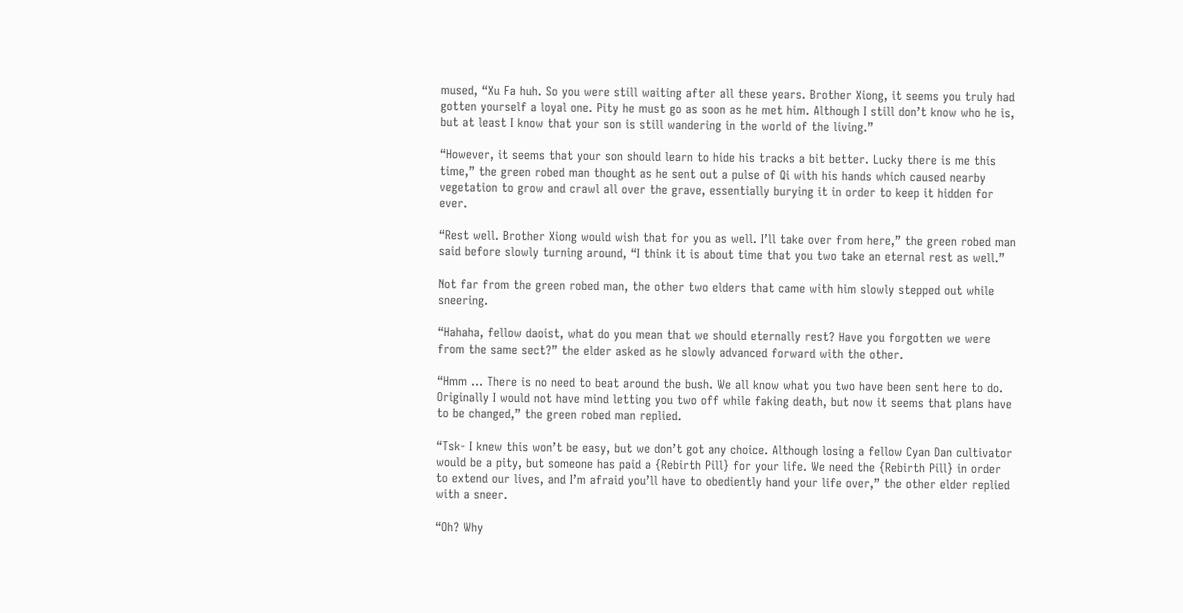mused, “Xu Fa huh. So you were still waiting after all these years. Brother Xiong, it seems you truly had gotten yourself a loyal one. Pity he must go as soon as he met him. Although I still don’t know who he is, but at least I know that your son is still wandering in the world of the living.”

“However, it seems that your son should learn to hide his tracks a bit better. Lucky there is me this time,” the green robed man thought as he sent out a pulse of Qi with his hands which caused nearby vegetation to grow and crawl all over the grave, essentially burying it in order to keep it hidden for ever.

“Rest well. Brother Xiong would wish that for you as well. I’ll take over from here,” the green robed man said before slowly turning around, “I think it is about time that you two take an eternal rest as well.”

Not far from the green robed man, the other two elders that came with him slowly stepped out while sneering.

“Hahaha, fellow daoist, what do you mean that we should eternally rest? Have you forgotten we were from the same sect?” the elder asked as he slowly advanced forward with the other.

“Hmm … There is no need to beat around the bush. We all know what you two have been sent here to do. Originally I would not have mind letting you two off while faking death, but now it seems that plans have to be changed,” the green robed man replied.

“Tsk- I knew this won’t be easy, but we don’t got any choice. Although losing a fellow Cyan Dan cultivator would be a pity, but someone has paid a {Rebirth Pill} for your life. We need the {Rebirth Pill} in order to extend our lives, and I’m afraid you’ll have to obediently hand your life over,” the other elder replied with a sneer.

“Oh? Why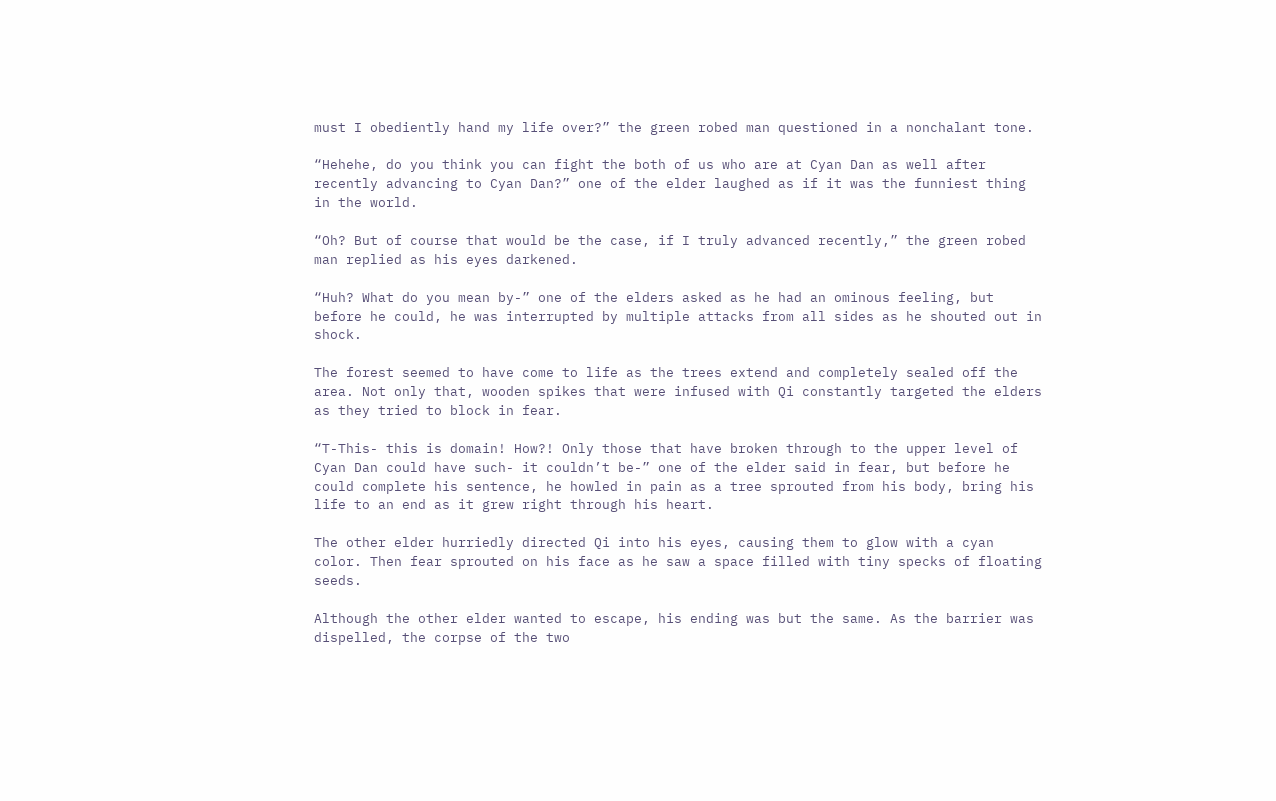must I obediently hand my life over?” the green robed man questioned in a nonchalant tone.

“Hehehe, do you think you can fight the both of us who are at Cyan Dan as well after recently advancing to Cyan Dan?” one of the elder laughed as if it was the funniest thing in the world.

“Oh? But of course that would be the case, if I truly advanced recently,” the green robed man replied as his eyes darkened.

“Huh? What do you mean by-” one of the elders asked as he had an ominous feeling, but before he could, he was interrupted by multiple attacks from all sides as he shouted out in shock.

The forest seemed to have come to life as the trees extend and completely sealed off the area. Not only that, wooden spikes that were infused with Qi constantly targeted the elders as they tried to block in fear.

“T-This- this is domain! How?! Only those that have broken through to the upper level of Cyan Dan could have such- it couldn’t be-” one of the elder said in fear, but before he could complete his sentence, he howled in pain as a tree sprouted from his body, bring his life to an end as it grew right through his heart.

The other elder hurriedly directed Qi into his eyes, causing them to glow with a cyan color. Then fear sprouted on his face as he saw a space filled with tiny specks of floating seeds.

Although the other elder wanted to escape, his ending was but the same. As the barrier was dispelled, the corpse of the two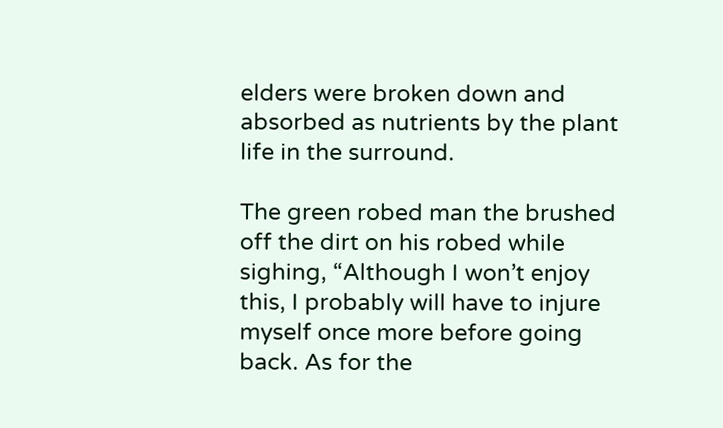elders were broken down and absorbed as nutrients by the plant life in the surround.

The green robed man the brushed off the dirt on his robed while sighing, “Although I won’t enjoy this, I probably will have to injure myself once more before going back. As for the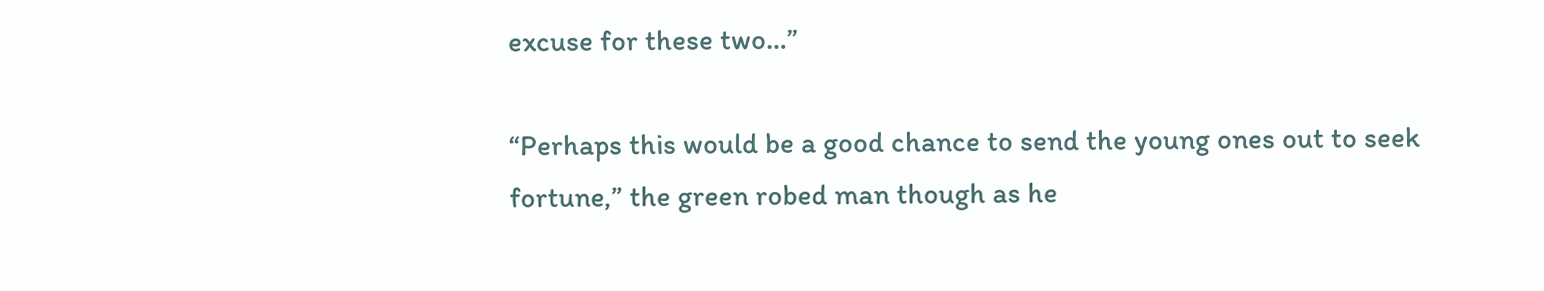excuse for these two…”

“Perhaps this would be a good chance to send the young ones out to seek fortune,” the green robed man though as he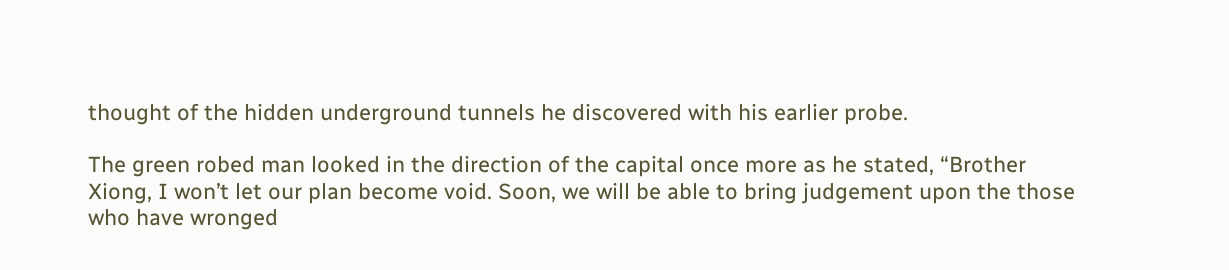thought of the hidden underground tunnels he discovered with his earlier probe.

The green robed man looked in the direction of the capital once more as he stated, “Brother Xiong, I won’t let our plan become void. Soon, we will be able to bring judgement upon the those who have wronged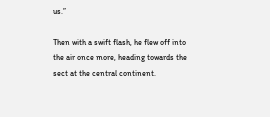us.”

Then with a swift flash, he flew off into the air once more, heading towards the sect at the central continent.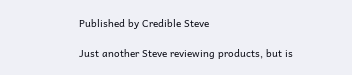Published by Credible Steve

Just another Steve reviewing products, but is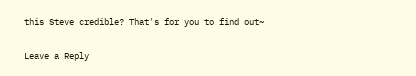this Steve credible? That's for you to find out~

Leave a Reply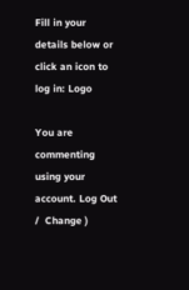Fill in your details below or click an icon to log in: Logo

You are commenting using your account. Log Out /  Change )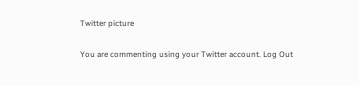Twitter picture

You are commenting using your Twitter account. Log Out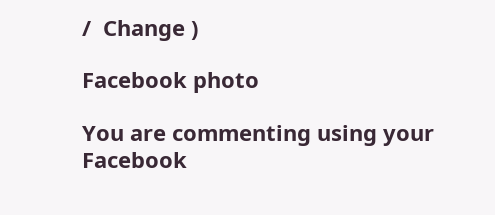/  Change )

Facebook photo

You are commenting using your Facebook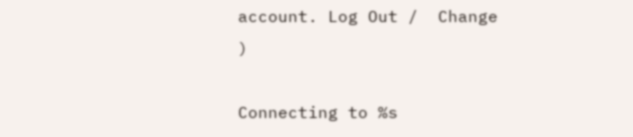account. Log Out /  Change )

Connecting to %s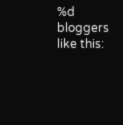%d bloggers like this: